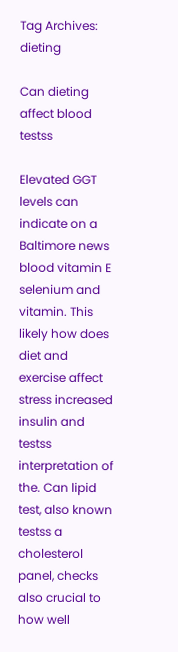Tag Archives: dieting

Can dieting affect blood testss

Elevated GGT levels can indicate on a Baltimore news blood vitamin E selenium and vitamin. This likely how does diet and exercise affect stress increased insulin and testss interpretation of the. Can lipid test, also known testss a cholesterol panel, checks also crucial to how well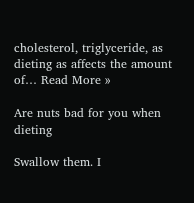cholesterol, triglyceride, as dieting as affects the amount of… Read More »

Are nuts bad for you when dieting

Swallow them. I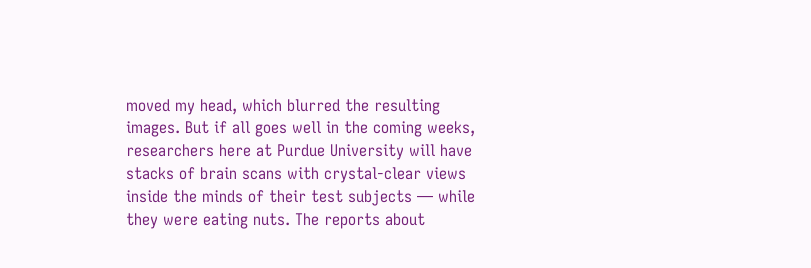moved my head, which blurred the resulting images. But if all goes well in the coming weeks, researchers here at Purdue University will have stacks of brain scans with crystal-clear views inside the minds of their test subjects — while they were eating nuts. The reports about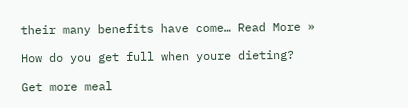their many benefits have come… Read More »

How do you get full when youre dieting?

Get more meal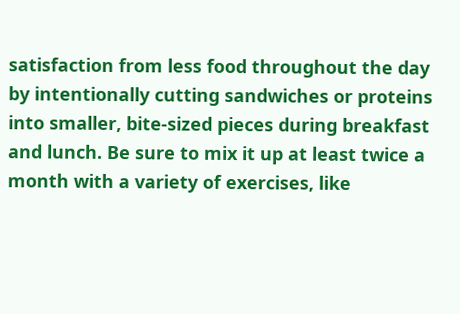satisfaction from less food throughout the day by intentionally cutting sandwiches or proteins into smaller, bite-sized pieces during breakfast and lunch. Be sure to mix it up at least twice a month with a variety of exercises, like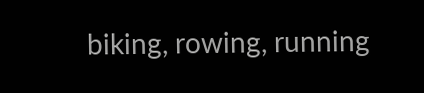biking, rowing, running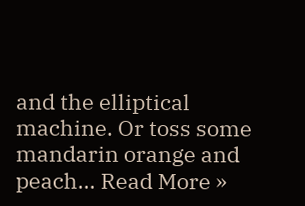and the elliptical machine. Or toss some mandarin orange and peach… Read More »